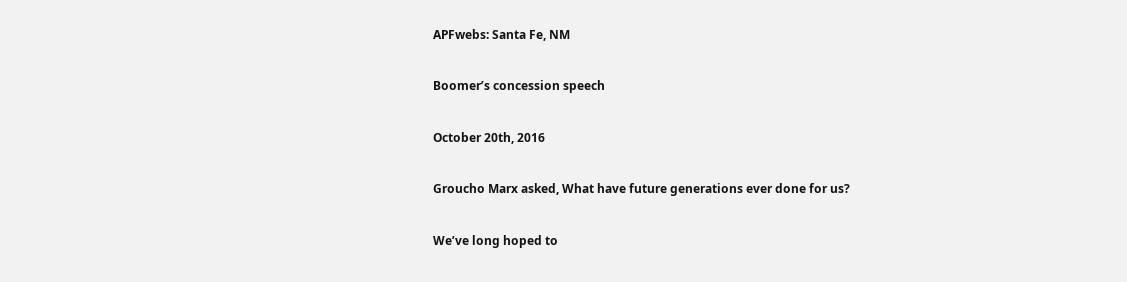APFwebs: Santa Fe, NM

Boomer’s concession speech

October 20th, 2016

Groucho Marx asked, What have future generations ever done for us?

We’ve long hoped to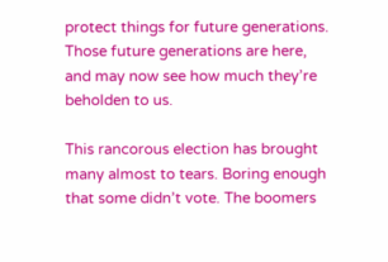protect things for future generations. Those future generations are here, and may now see how much they’re beholden to us.

This rancorous election has brought many almost to tears. Boring enough that some didn’t vote. The boomers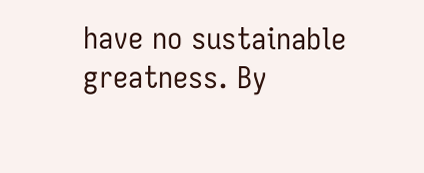have no sustainable greatness. By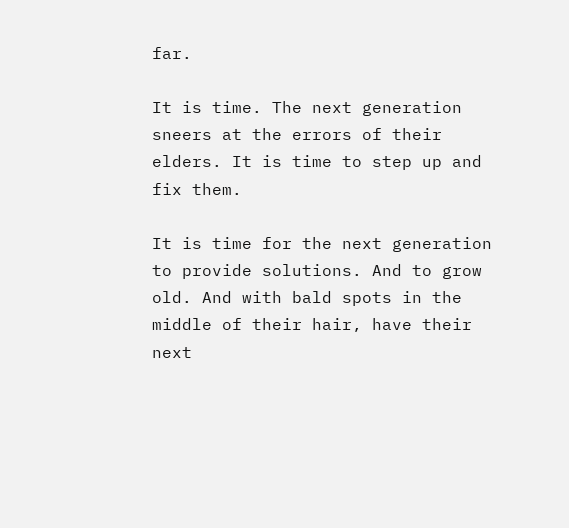far.

It is time. The next generation sneers at the errors of their elders. It is time to step up and fix them.

It is time for the next generation to provide solutions. And to grow old. And with bald spots in the middle of their hair, have their next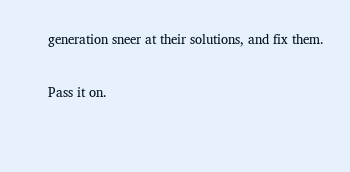generation sneer at their solutions, and fix them.

Pass it on.